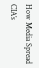How Media Spread CIA’s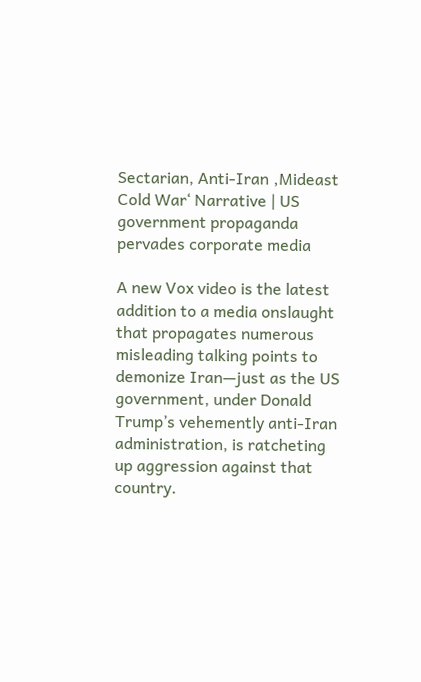Sectarian, Anti-Iran ‚Mideast Cold War‘ Narrative | US government propaganda pervades corporate media

A new Vox video is the latest addition to a media onslaught that propagates numerous misleading talking points to demonize Iran—just as the US government, under Donald Trump’s vehemently anti-Iran administration, is ratcheting up aggression against that country.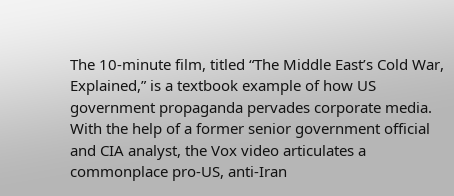The 10-minute film, titled “The Middle East’s Cold War, Explained,” is a textbook example of how US government propaganda pervades corporate media. With the help of a former senior government official and CIA analyst, the Vox video articulates a commonplace pro-US, anti-Iran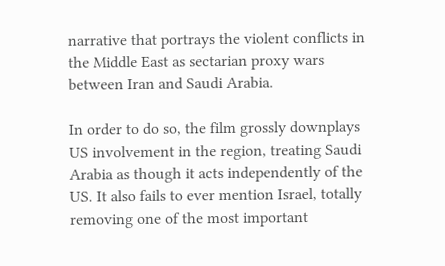narrative that portrays the violent conflicts in the Middle East as sectarian proxy wars between Iran and Saudi Arabia.

In order to do so, the film grossly downplays US involvement in the region, treating Saudi Arabia as though it acts independently of the US. It also fails to ever mention Israel, totally removing one of the most important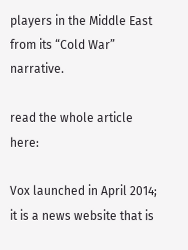players in the Middle East from its “Cold War” narrative.

read the whole article here:

Vox launched in April 2014; it is a news website that is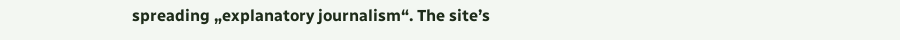spreading „explanatory journalism“. The site’s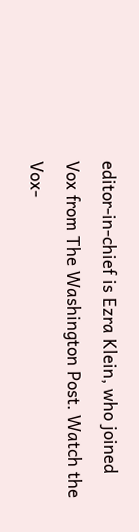editor-in-chief is Ezra Klein, who joined Vox from The Washington Post. Watch the Vox-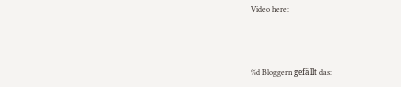Video here:



%d Bloggern gefällt das: